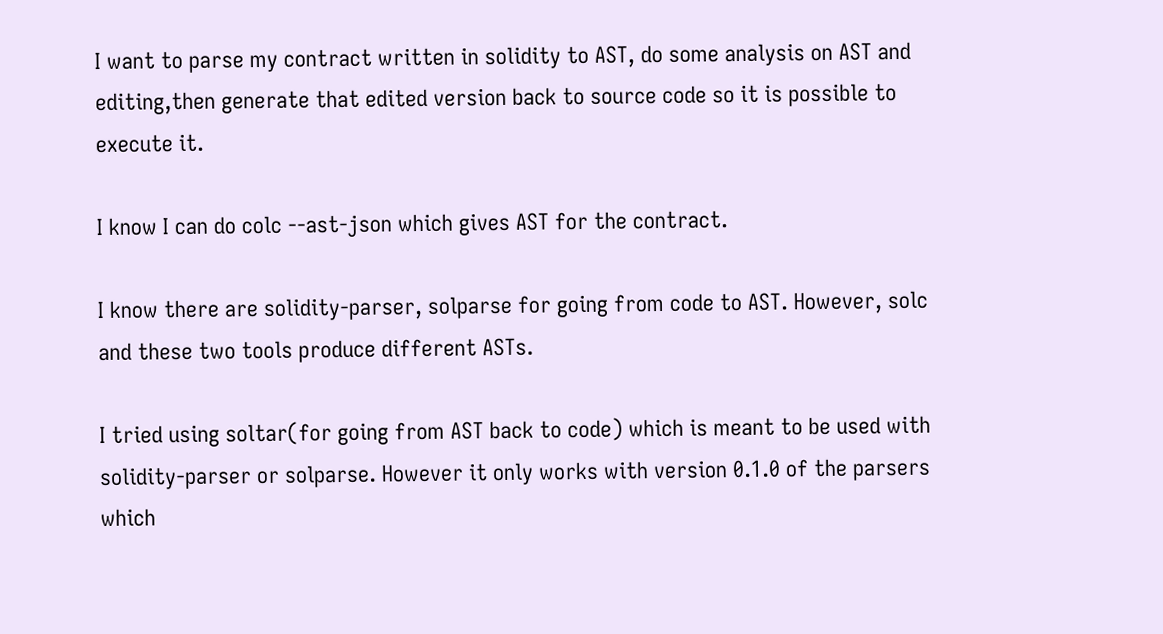I want to parse my contract written in solidity to AST, do some analysis on AST and editing,then generate that edited version back to source code so it is possible to execute it.

I know I can do colc --ast-json which gives AST for the contract.

I know there are solidity-parser, solparse for going from code to AST. However, solc and these two tools produce different ASTs.

I tried using soltar(for going from AST back to code) which is meant to be used with solidity-parser or solparse. However it only works with version 0.1.0 of the parsers which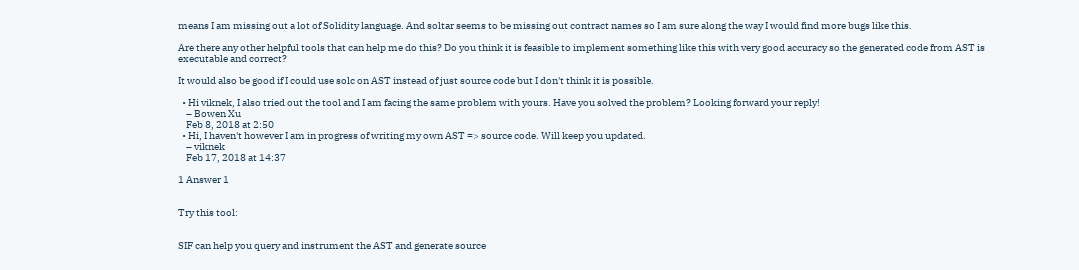means I am missing out a lot of Solidity language. And soltar seems to be missing out contract names so I am sure along the way I would find more bugs like this.

Are there any other helpful tools that can help me do this? Do you think it is feasible to implement something like this with very good accuracy so the generated code from AST is executable and correct?

It would also be good if I could use solc on AST instead of just source code but I don't think it is possible.

  • Hi viknek, I also tried out the tool and I am facing the same problem with yours. Have you solved the problem? Looking forward your reply!
    – Bowen Xu
    Feb 8, 2018 at 2:50
  • Hi, I haven't however I am in progress of writing my own AST => source code. Will keep you updated.
    – viknek
    Feb 17, 2018 at 14:37

1 Answer 1


Try this tool:


SIF can help you query and instrument the AST and generate source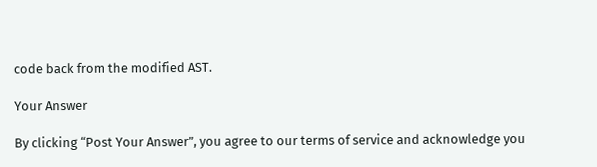code back from the modified AST.

Your Answer

By clicking “Post Your Answer”, you agree to our terms of service and acknowledge you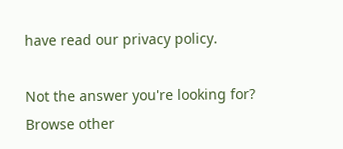have read our privacy policy.

Not the answer you're looking for? Browse other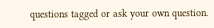questions tagged or ask your own question.